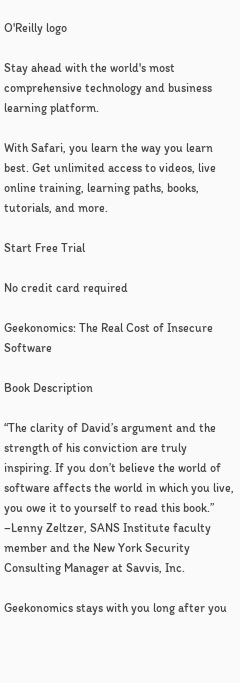O'Reilly logo

Stay ahead with the world's most comprehensive technology and business learning platform.

With Safari, you learn the way you learn best. Get unlimited access to videos, live online training, learning paths, books, tutorials, and more.

Start Free Trial

No credit card required

Geekonomics: The Real Cost of Insecure Software

Book Description

“The clarity of David’s argument and the strength of his conviction are truly inspiring. If you don’t believe the world of software affects the world in which you live, you owe it to yourself to read this book.”
–Lenny Zeltzer, SANS Institute faculty member and the New York Security Consulting Manager at Savvis, Inc.

Geekonomics stays with you long after you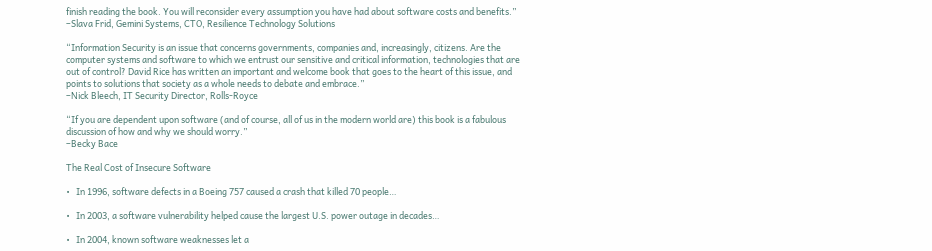finish reading the book. You will reconsider every assumption you have had about software costs and benefits.”
–Slava Frid, Gemini Systems, CTO, Resilience Technology Solutions

“Information Security is an issue that concerns governments, companies and, increasingly, citizens. Are the computer systems and software to which we entrust our sensitive and critical information, technologies that are out of control? David Rice has written an important and welcome book that goes to the heart of this issue, and points to solutions that society as a whole needs to debate and embrace.”
–Nick Bleech, IT Security Director, Rolls-Royce

“If you are dependent upon software (and of course, all of us in the modern world are) this book is a fabulous discussion of how and why we should worry.”
–Becky Bace

The Real Cost of Insecure Software

•   In 1996, software defects in a Boeing 757 caused a crash that killed 70 people…

•   In 2003, a software vulnerability helped cause the largest U.S. power outage in decades…

•   In 2004, known software weaknesses let a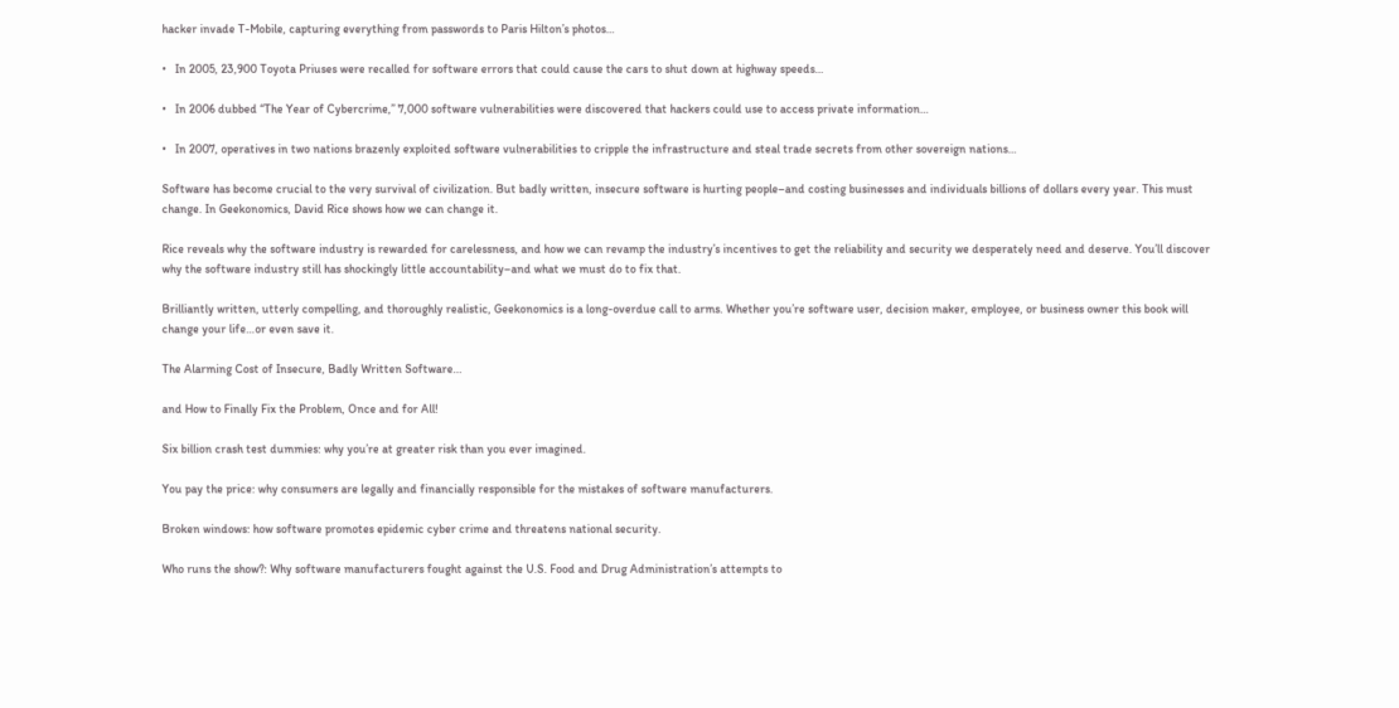hacker invade T-Mobile, capturing everything from passwords to Paris Hilton’s photos…

•   In 2005, 23,900 Toyota Priuses were recalled for software errors that could cause the cars to shut down at highway speeds…

•   In 2006 dubbed “The Year of Cybercrime,” 7,000 software vulnerabilities were discovered that hackers could use to access private information…

•   In 2007, operatives in two nations brazenly exploited software vulnerabilities to cripple the infrastructure and steal trade secrets from other sovereign nations…

Software has become crucial to the very survival of civilization. But badly written, insecure software is hurting people–and costing businesses and individuals billions of dollars every year. This must change. In Geekonomics, David Rice shows how we can change it.

Rice reveals why the software industry is rewarded for carelessness, and how we can revamp the industry’s incentives to get the reliability and security we desperately need and deserve. You’ll discover why the software industry still has shockingly little accountability–and what we must do to fix that.

Brilliantly written, utterly compelling, and thoroughly realistic, Geekonomics is a long-overdue call to arms. Whether you’re software user, decision maker, employee, or business owner this book will change your life…or even save it.

The Alarming Cost of Insecure, Badly Written Software...

and How to Finally Fix the Problem, Once and for All!

Six billion crash test dummies: why you’re at greater risk than you ever imagined.

You pay the price: why consumers are legally and financially responsible for the mistakes of software manufacturers.

Broken windows: how software promotes epidemic cyber crime and threatens national security.

Who runs the show?: Why software manufacturers fought against the U.S. Food and Drug Administration’s attempts to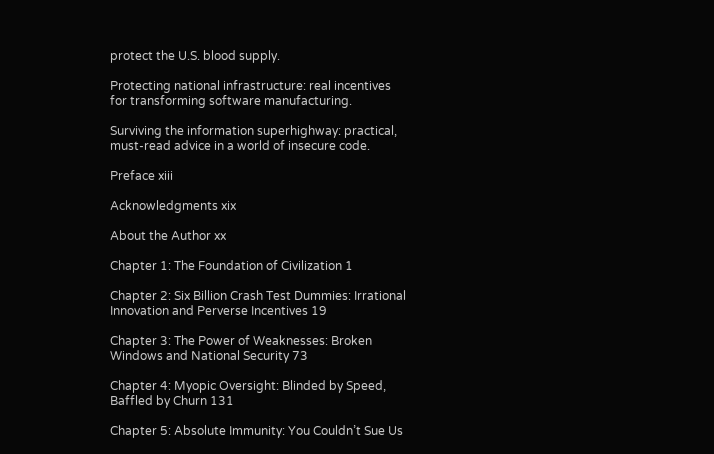protect the U.S. blood supply.

Protecting national infrastructure: real incentives for transforming software manufacturing.

Surviving the information superhighway: practical, must-read advice in a world of insecure code.

Preface xiii

Acknowledgments xix

About the Author xx

Chapter 1: The Foundation of Civilization 1

Chapter 2: Six Billion Crash Test Dummies: Irrational Innovation and Perverse Incentives 19

Chapter 3: The Power of Weaknesses: Broken Windows and National Security 73

Chapter 4: Myopic Oversight: Blinded by Speed, Baffled by Churn 131

Chapter 5: Absolute Immunity: You Couldn’t Sue Us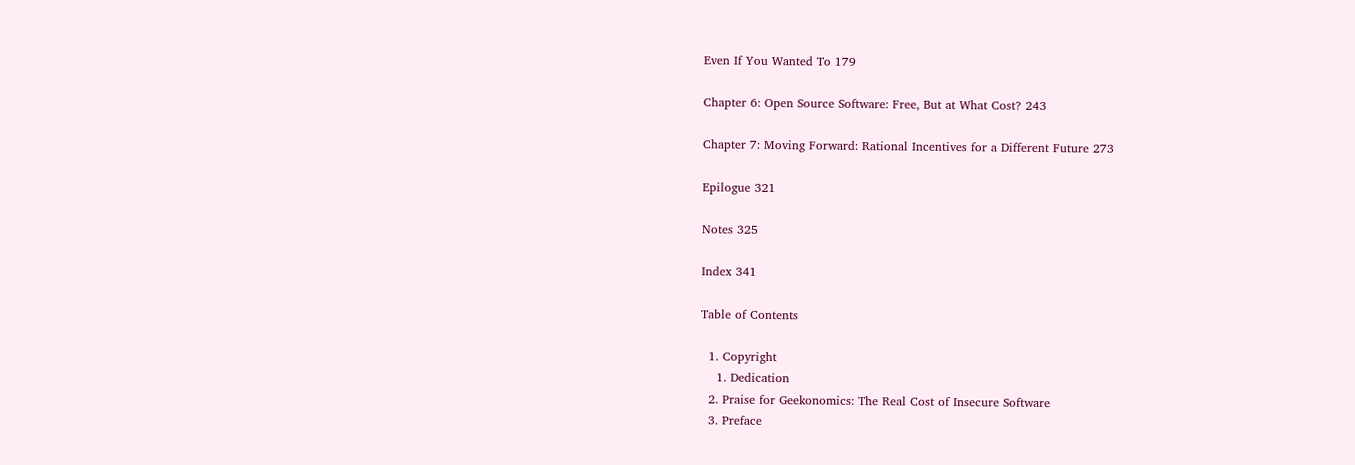Even If You Wanted To 179

Chapter 6: Open Source Software: Free, But at What Cost? 243

Chapter 7: Moving Forward: Rational Incentives for a Different Future 273

Epilogue 321

Notes 325

Index 341

Table of Contents

  1. Copyright
    1. Dedication
  2. Praise for Geekonomics: The Real Cost of Insecure Software
  3. Preface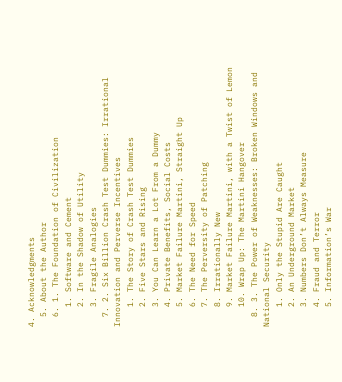4. Acknowledgments
  5. About the Author
  6. 1. The Foundation of Civilization
    1. Software and Cement
    2. In the Shadow of Utility
    3. Fragile Analogies
  7. 2. Six Billion Crash Test Dummies: Irrational Innovation and Perverse Incentives
    1. The Story of Crash Test Dummies
    2. Five Stars and Rising
    3. You Can Learn a Lot From a Dummy
    4. Private Benefits, Social Costs
    5. Market Failure Martini, Straight Up
    6. The Need for Speed
    7. The Perversity of Patching
    8. Irrationally New
    9. Market Failure Martini, with a Twist of Lemon
    10. Wrap Up: The Martini Hangover
  8. 3. The Power of Weaknesses: Broken Windows and National Security
    1. Only the Stupid Are Caught
    2. An Underground Market
    3. Numbers Don’t Always Measure
    4. Fraud and Terror
    5. Information’s War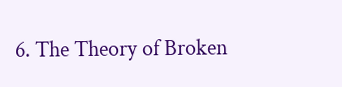6. The Theory of Broken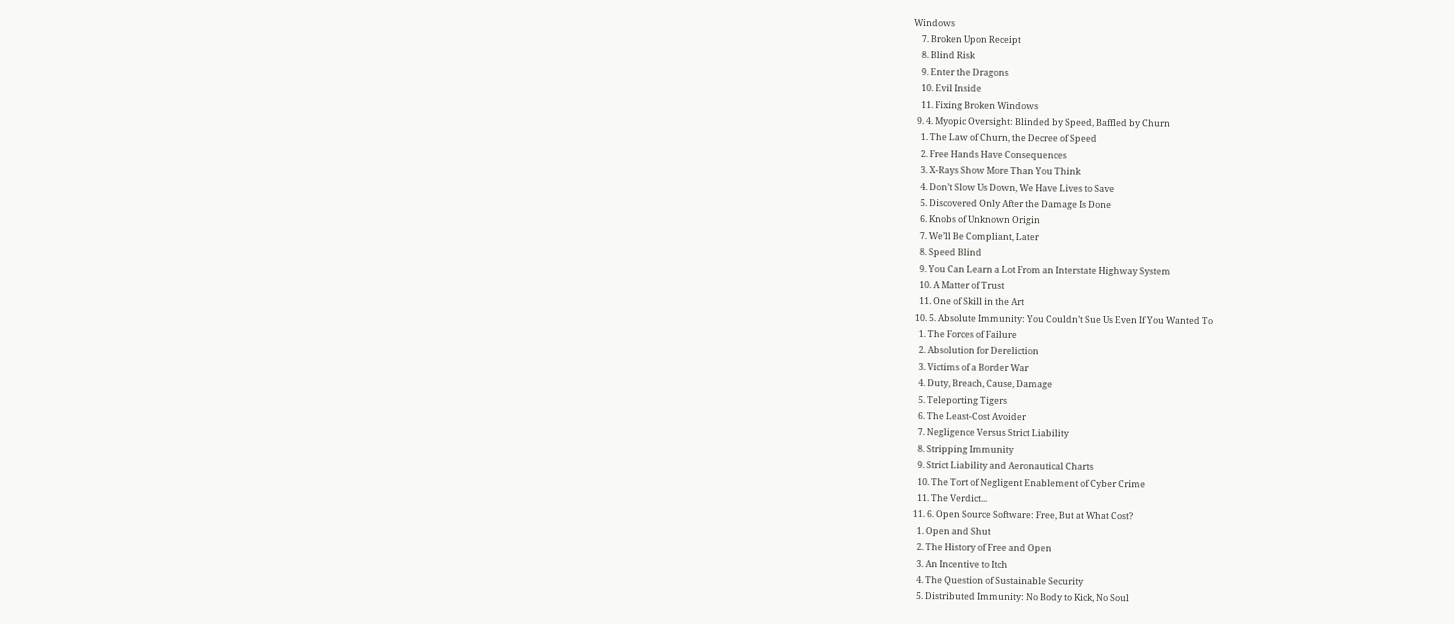Windows
    7. Broken Upon Receipt
    8. Blind Risk
    9. Enter the Dragons
    10. Evil Inside
    11. Fixing Broken Windows
  9. 4. Myopic Oversight: Blinded by Speed, Baffled by Churn
    1. The Law of Churn, the Decree of Speed
    2. Free Hands Have Consequences
    3. X-Rays Show More Than You Think
    4. Don’t Slow Us Down, We Have Lives to Save
    5. Discovered Only After the Damage Is Done
    6. Knobs of Unknown Origin
    7. We’ll Be Compliant, Later
    8. Speed Blind
    9. You Can Learn a Lot From an Interstate Highway System
    10. A Matter of Trust
    11. One of Skill in the Art
  10. 5. Absolute Immunity: You Couldn’t Sue Us Even If You Wanted To
    1. The Forces of Failure
    2. Absolution for Dereliction
    3. Victims of a Border War
    4. Duty, Breach, Cause, Damage
    5. Teleporting Tigers
    6. The Least-Cost Avoider
    7. Negligence Versus Strict Liability
    8. Stripping Immunity
    9. Strict Liability and Aeronautical Charts
    10. The Tort of Negligent Enablement of Cyber Crime
    11. The Verdict...
  11. 6. Open Source Software: Free, But at What Cost?
    1. Open and Shut
    2. The History of Free and Open
    3. An Incentive to Itch
    4. The Question of Sustainable Security
    5. Distributed Immunity: No Body to Kick, No Soul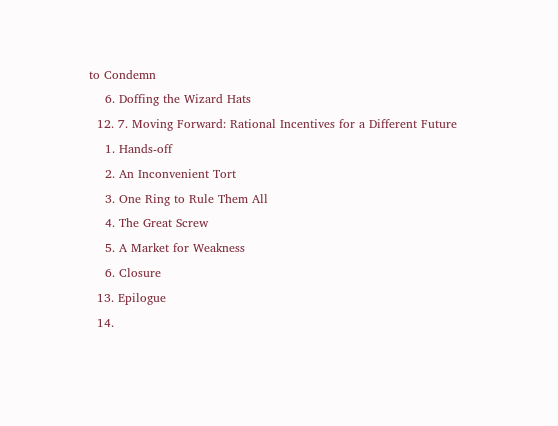to Condemn
    6. Doffing the Wizard Hats
  12. 7. Moving Forward: Rational Incentives for a Different Future
    1. Hands-off
    2. An Inconvenient Tort
    3. One Ring to Rule Them All
    4. The Great Screw
    5. A Market for Weakness
    6. Closure
  13. Epilogue
  14.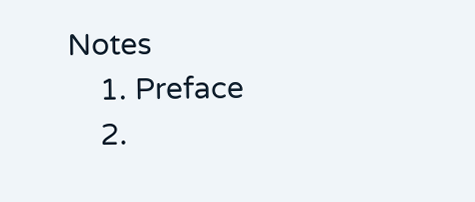Notes
    1. Preface
    2.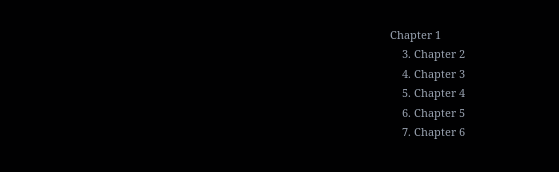Chapter 1
    3. Chapter 2
    4. Chapter 3
    5. Chapter 4
    6. Chapter 5
    7. Chapter 6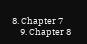8. Chapter 7
    9. Chapter 8